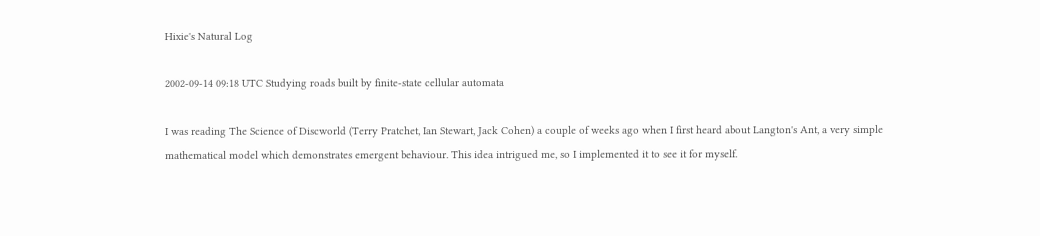Hixie's Natural Log

2002-09-14 09:18 UTC Studying roads built by finite-state cellular automata

I was reading The Science of Discworld (Terry Pratchet, Ian Stewart, Jack Cohen) a couple of weeks ago when I first heard about Langton's Ant, a very simple mathematical model which demonstrates emergent behaviour. This idea intrigued me, so I implemented it to see it for myself.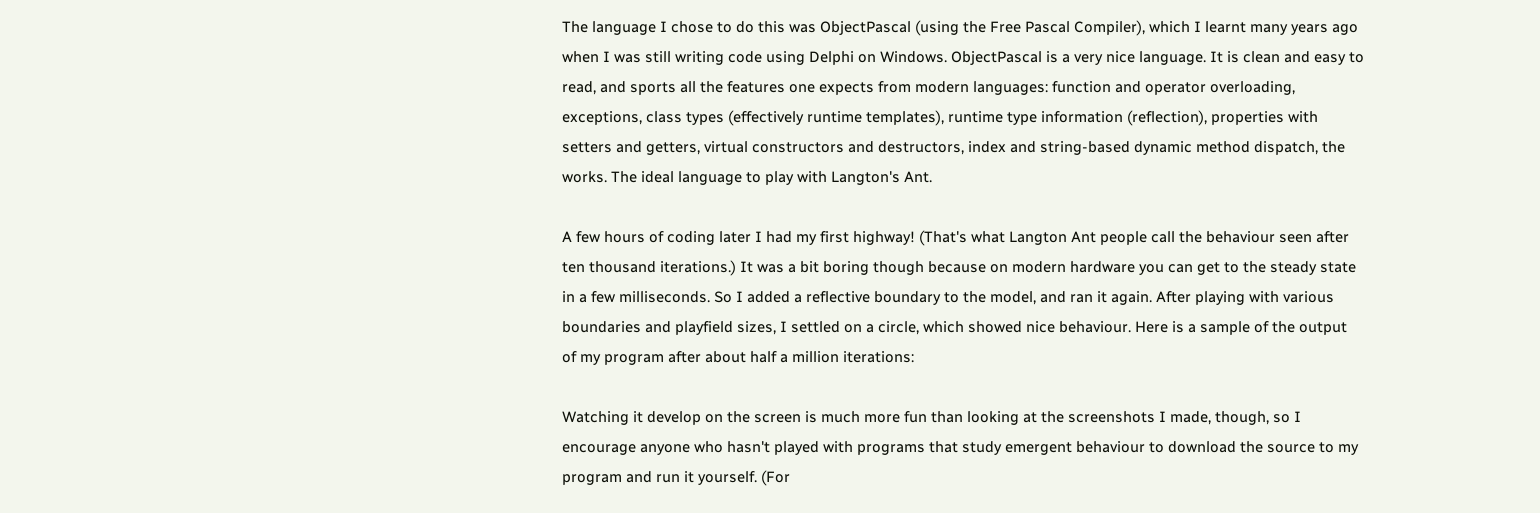The language I chose to do this was ObjectPascal (using the Free Pascal Compiler), which I learnt many years ago when I was still writing code using Delphi on Windows. ObjectPascal is a very nice language. It is clean and easy to read, and sports all the features one expects from modern languages: function and operator overloading, exceptions, class types (effectively runtime templates), runtime type information (reflection), properties with setters and getters, virtual constructors and destructors, index and string-based dynamic method dispatch, the works. The ideal language to play with Langton's Ant.

A few hours of coding later I had my first highway! (That's what Langton Ant people call the behaviour seen after ten thousand iterations.) It was a bit boring though because on modern hardware you can get to the steady state in a few milliseconds. So I added a reflective boundary to the model, and ran it again. After playing with various boundaries and playfield sizes, I settled on a circle, which showed nice behaviour. Here is a sample of the output of my program after about half a million iterations:

Watching it develop on the screen is much more fun than looking at the screenshots I made, though, so I encourage anyone who hasn't played with programs that study emergent behaviour to download the source to my program and run it yourself. (For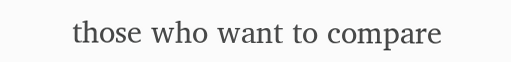those who want to compare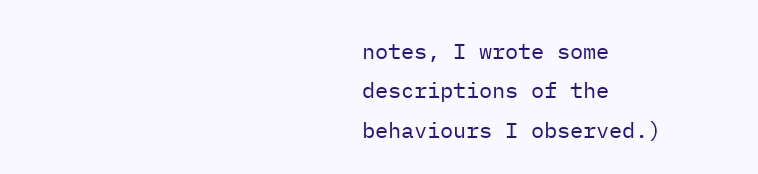notes, I wrote some descriptions of the behaviours I observed.)